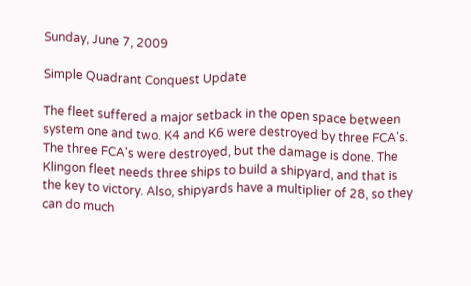Sunday, June 7, 2009

Simple Quadrant Conquest Update

The fleet suffered a major setback in the open space between system one and two. K4 and K6 were destroyed by three FCA's. The three FCA's were destroyed, but the damage is done. The Klingon fleet needs three ships to build a shipyard, and that is the key to victory. Also, shipyards have a multiplier of 28, so they can do much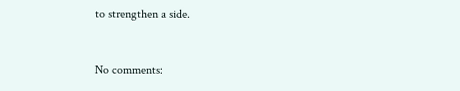to strengthen a side.


No comments: